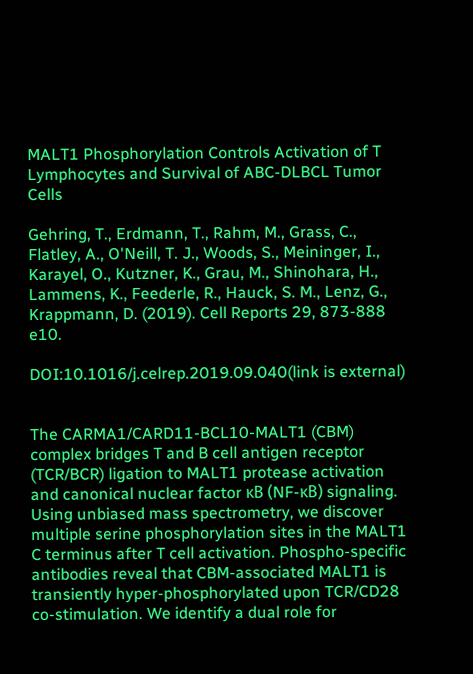MALT1 Phosphorylation Controls Activation of T Lymphocytes and Survival of ABC-DLBCL Tumor Cells

Gehring, T., Erdmann, T., Rahm, M., Grass, C., Flatley, A., O'Neill, T. J., Woods, S., Meininger, I., Karayel, O., Kutzner, K., Grau, M., Shinohara, H., Lammens, K., Feederle, R., Hauck, S. M., Lenz, G., Krappmann, D. (2019). Cell Reports 29, 873-888 e10.

DOI:10.1016/j.celrep.2019.09.040(link is external)


The CARMA1/CARD11-BCL10-MALT1 (CBM) complex bridges T and B cell antigen receptor (TCR/BCR) ligation to MALT1 protease activation and canonical nuclear factor κB (NF-κB) signaling. Using unbiased mass spectrometry, we discover multiple serine phosphorylation sites in the MALT1 C terminus after T cell activation. Phospho-specific antibodies reveal that CBM-associated MALT1 is transiently hyper-phosphorylated upon TCR/CD28 co-stimulation. We identify a dual role for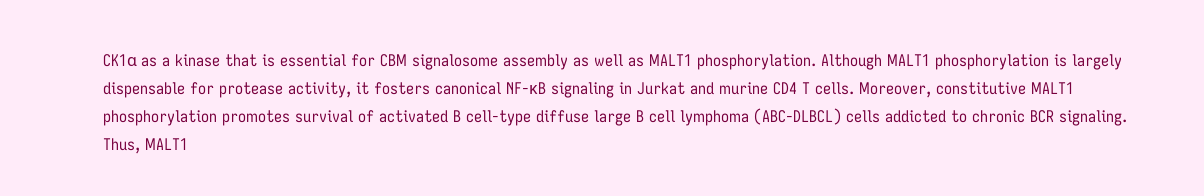CK1α as a kinase that is essential for CBM signalosome assembly as well as MALT1 phosphorylation. Although MALT1 phosphorylation is largely dispensable for protease activity, it fosters canonical NF-κB signaling in Jurkat and murine CD4 T cells. Moreover, constitutive MALT1 phosphorylation promotes survival of activated B cell-type diffuse large B cell lymphoma (ABC-DLBCL) cells addicted to chronic BCR signaling. Thus, MALT1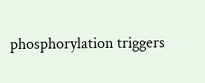phosphorylation triggers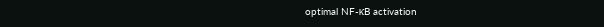optimal NF-κB activation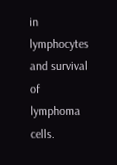in lymphocytes and survival of lymphoma cells.